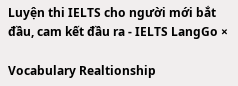Luyện thi IELTS cho người mới bắt đầu, cam kết đầu ra - IELTS LangGo ×

Vocabulary Realtionship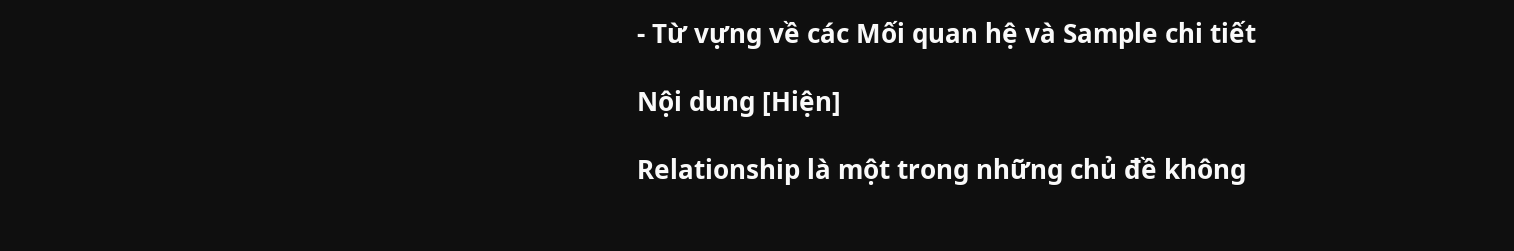- Từ vựng về các Mối quan hệ và Sample chi tiết

Nội dung [Hiện]

Relationship là một trong những chủ đề không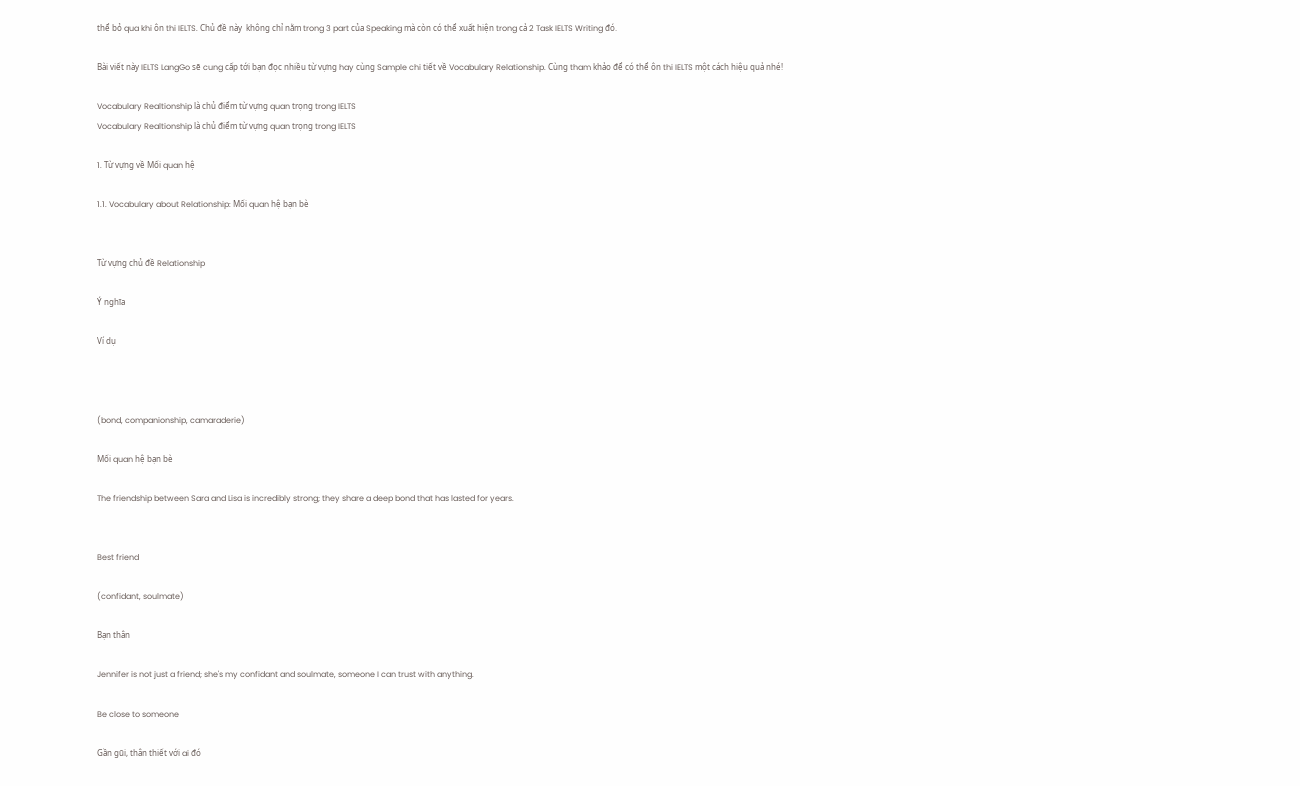thể bỏ qua khi ôn thi IELTS. Chủ đề này  không chỉ nằm trong 3 part của Speaking mà còn có thể xuất hiện trong cả 2 Task IELTS Writing đó.

Bài viết này IELTS LangGo sẽ cung cấp tới bạn đọc nhiều từ vựng hay cùng Sample chi tiết về Vocabulary Relationship. Cùng tham khảo để có thể ôn thi IELTS một cách hiệu quả nhé!

Vocabulary Realtionship là chủ điểm từ vựng quan trọng trong IELTS
Vocabulary Realtionship là chủ điểm từ vựng quan trọng trong IELTS

1. Từ vựng về Mối quan hệ

1.1. Vocabulary about Relationship: Mối quan hệ bạn bè


Từ vựng chủ đề Relationship

Ý nghĩa

Ví dụ



(bond, companionship, camaraderie)

Mối quan hệ bạn bè

The friendship between Sara and Lisa is incredibly strong; they share a deep bond that has lasted for years.


Best friend

(confidant, soulmate)

Bạn thân

Jennifer is not just a friend; she's my confidant and soulmate, someone I can trust with anything.

Be close to someone

Gần gũi, thân thiết với ai đó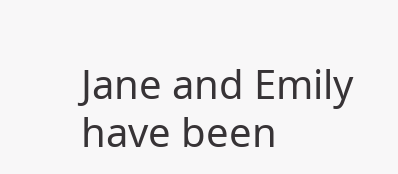Jane and Emily have been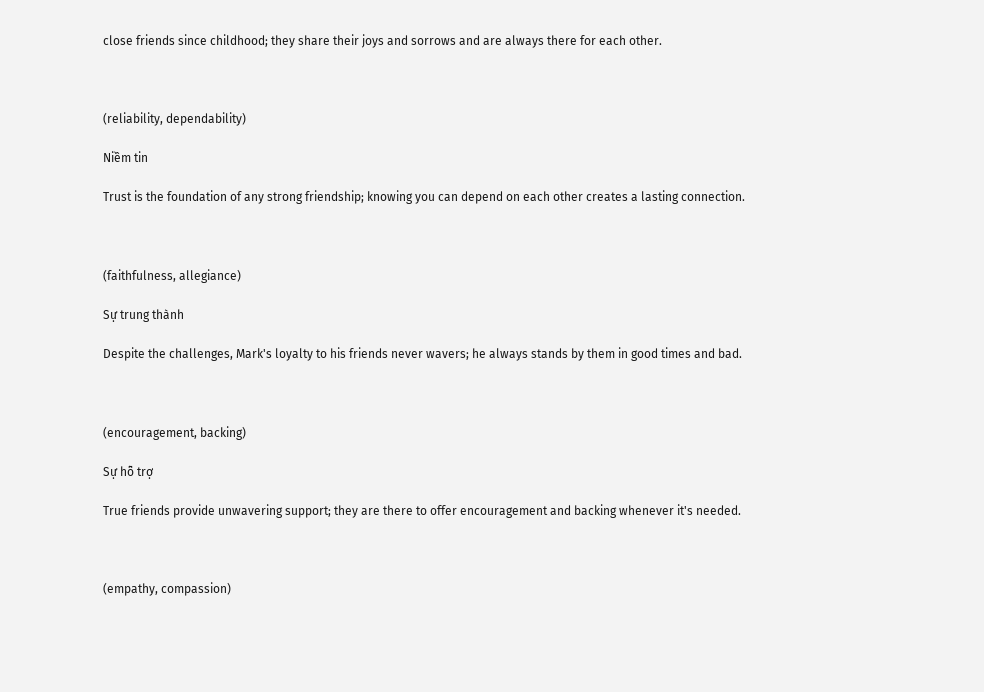close friends since childhood; they share their joys and sorrows and are always there for each other.



(reliability, dependability)

Niềm tin

Trust is the foundation of any strong friendship; knowing you can depend on each other creates a lasting connection.



(faithfulness, allegiance)

Sự trung thành

Despite the challenges, Mark's loyalty to his friends never wavers; he always stands by them in good times and bad.



(encouragement, backing)

Sự hỗ trợ

True friends provide unwavering support; they are there to offer encouragement and backing whenever it's needed.



(empathy, compassion)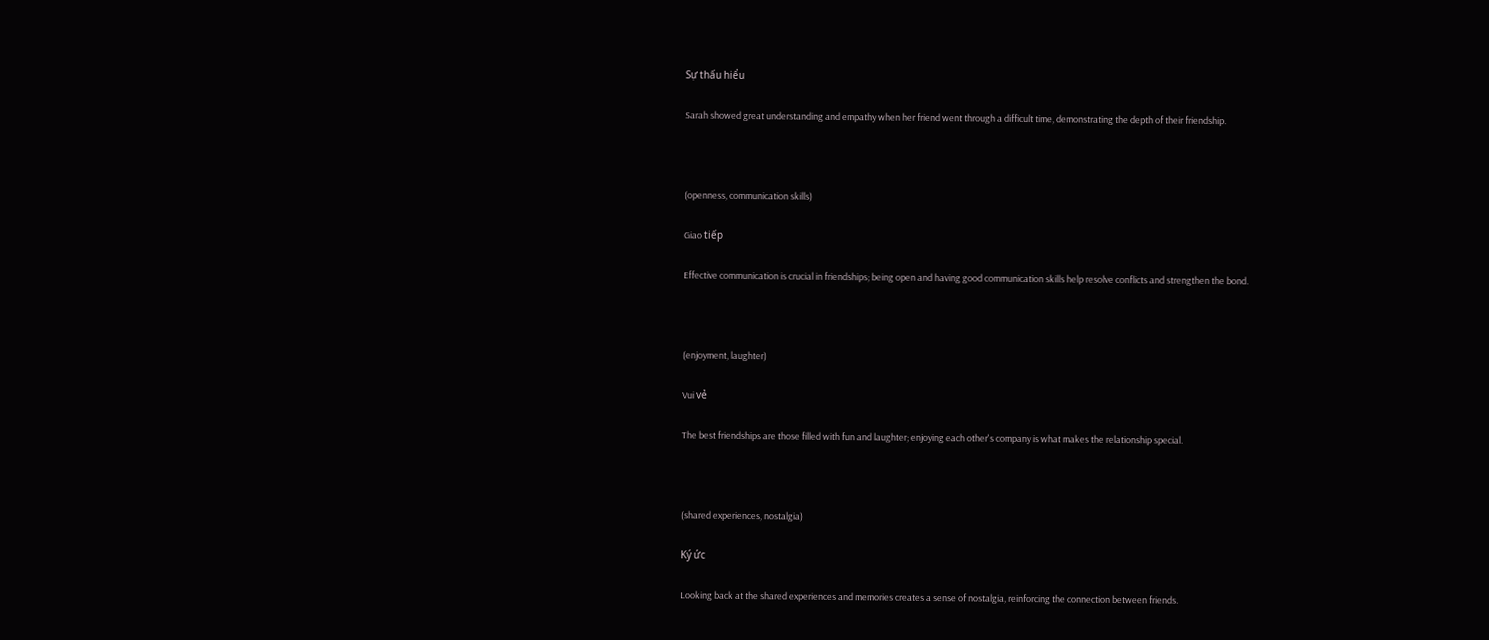Sự thấu hiểu

Sarah showed great understanding and empathy when her friend went through a difficult time, demonstrating the depth of their friendship.



(openness, communication skills)

Giao tiếp

Effective communication is crucial in friendships; being open and having good communication skills help resolve conflicts and strengthen the bond.



(enjoyment, laughter)

Vui vẻ

The best friendships are those filled with fun and laughter; enjoying each other's company is what makes the relationship special.



(shared experiences, nostalgia)

Ký ức

Looking back at the shared experiences and memories creates a sense of nostalgia, reinforcing the connection between friends.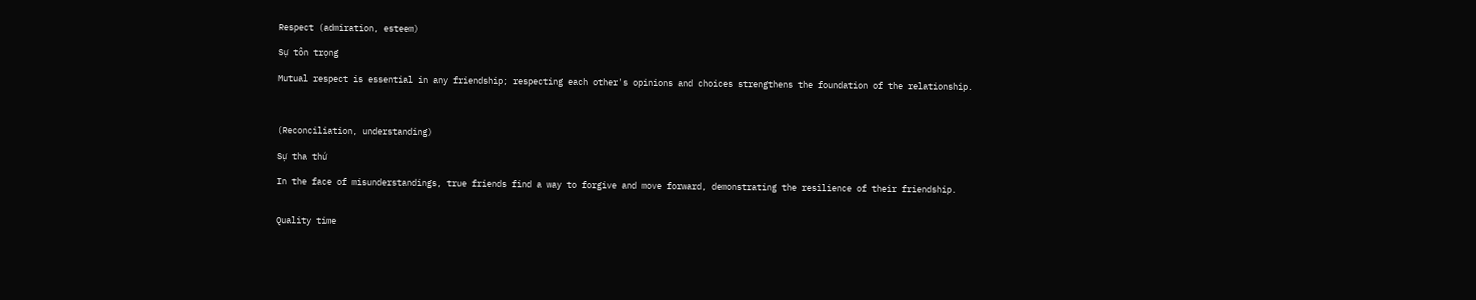Respect (admiration, esteem)

Sự tôn trọng

Mutual respect is essential in any friendship; respecting each other's opinions and choices strengthens the foundation of the relationship.



(Reconciliation, understanding)

Sự tha thứ

In the face of misunderstandings, true friends find a way to forgive and move forward, demonstrating the resilience of their friendship.


Quality time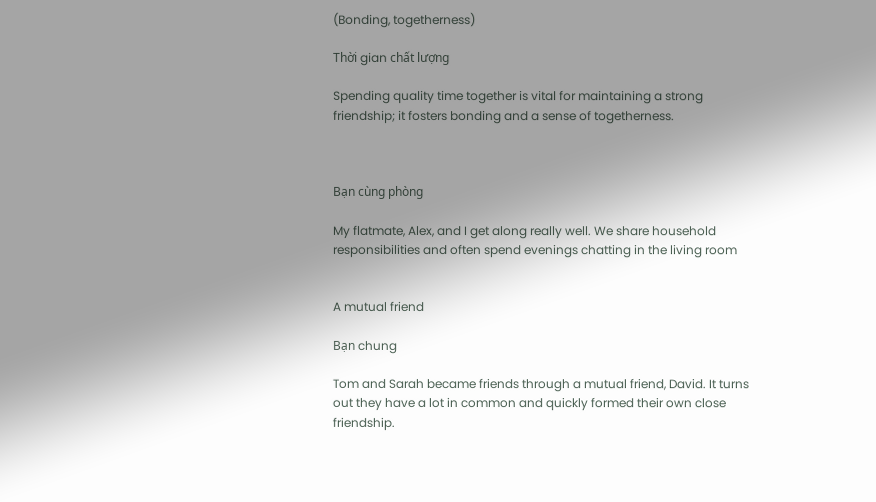(Bonding, togetherness)

Thời gian chất lượng

Spending quality time together is vital for maintaining a strong friendship; it fosters bonding and a sense of togetherness.



Bạn cùng phòng

My flatmate, Alex, and I get along really well. We share household responsibilities and often spend evenings chatting in the living room


A mutual friend

Bạn chung

Tom and Sarah became friends through a mutual friend, David. It turns out they have a lot in common and quickly formed their own close friendship.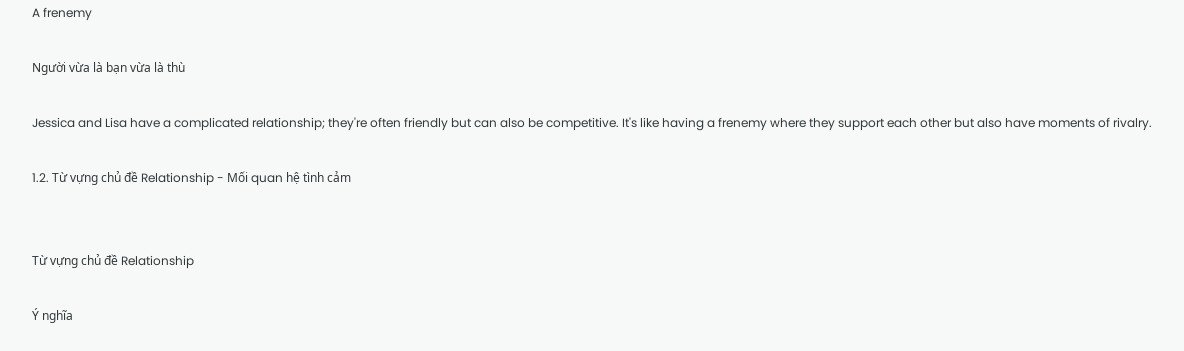A frenemy

Người vừa là bạn vừa là thù

Jessica and Lisa have a complicated relationship; they're often friendly but can also be competitive. It's like having a frenemy where they support each other but also have moments of rivalry.

1.2. Từ vựng chủ đề Relationship - Mối quan hệ tình cảm


Từ vựng chủ đề Relationship

Ý nghĩa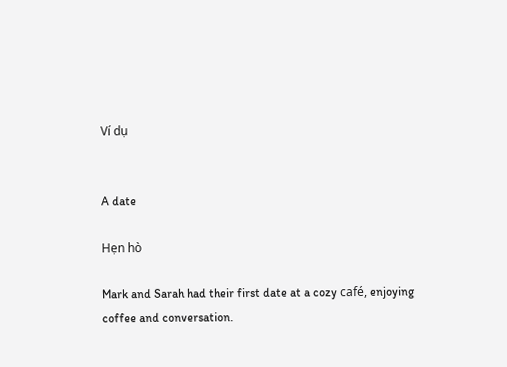Ví dụ


A date

Hẹn hò

Mark and Sarah had their first date at a cozy café, enjoying coffee and conversation.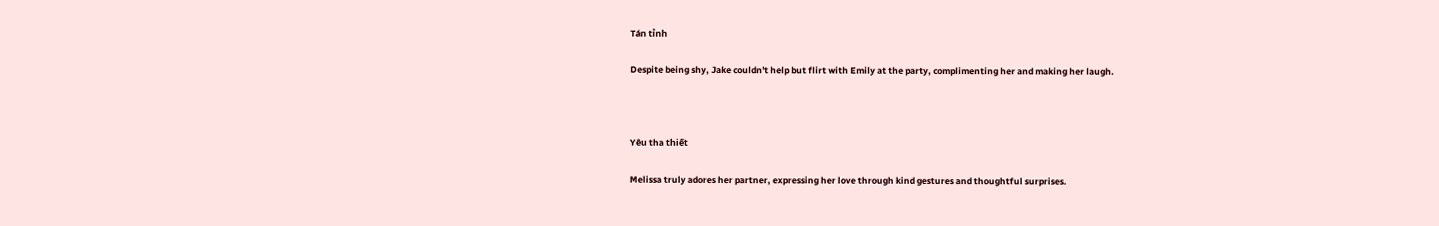Tán tỉnh

Despite being shy, Jake couldn't help but flirt with Emily at the party, complimenting her and making her laugh.



Yêu tha thiết

Melissa truly adores her partner, expressing her love through kind gestures and thoughtful surprises.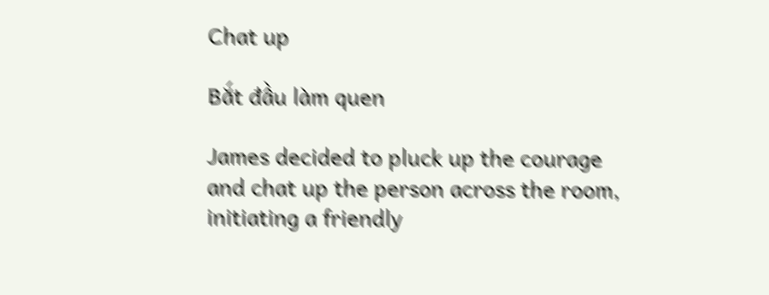Chat up

Bắt đầu làm quen

James decided to pluck up the courage and chat up the person across the room, initiating a friendly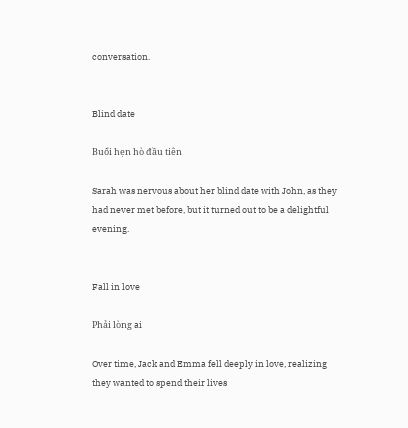conversation.


Blind date

Buổi hẹn hò đầu tiên

Sarah was nervous about her blind date with John, as they had never met before, but it turned out to be a delightful evening.


Fall in love

Phải lòng ai

Over time, Jack and Emma fell deeply in love, realizing they wanted to spend their lives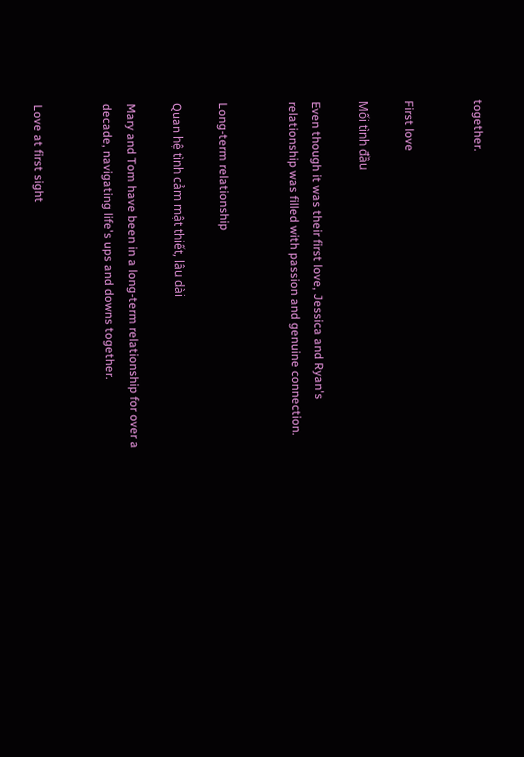together.


First love

Mối tình đầu

Even though it was their first love, Jessica and Ryan's relationship was filled with passion and genuine connection.


Long-term relationship

Quan hệ tình cảm mật thiết, lâu dài

Mary and Tom have been in a long-term relationship for over a decade, navigating life's ups and downs together.


Love at first sight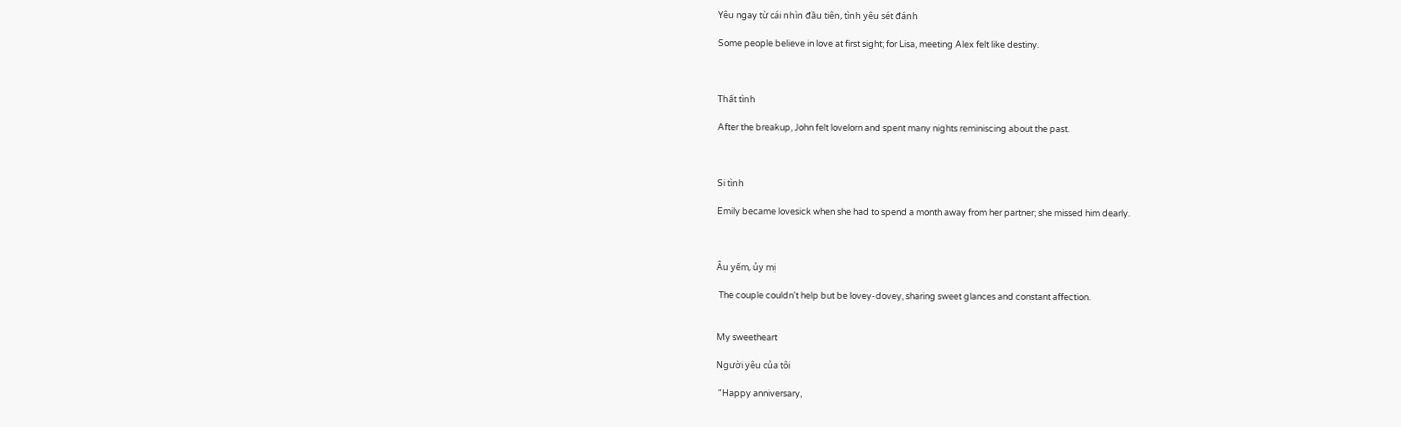Yêu ngay từ cái nhìn đầu tiên, tình yêu sét đánh

Some people believe in love at first sight; for Lisa, meeting Alex felt like destiny.



Thất tình

After the breakup, John felt lovelorn and spent many nights reminiscing about the past.



Si tình

Emily became lovesick when she had to spend a month away from her partner; she missed him dearly.



Âu yếm, ủy mị

 The couple couldn't help but be lovey-dovey, sharing sweet glances and constant affection.


My sweetheart

Người yêu của tôi

 "Happy anniversary,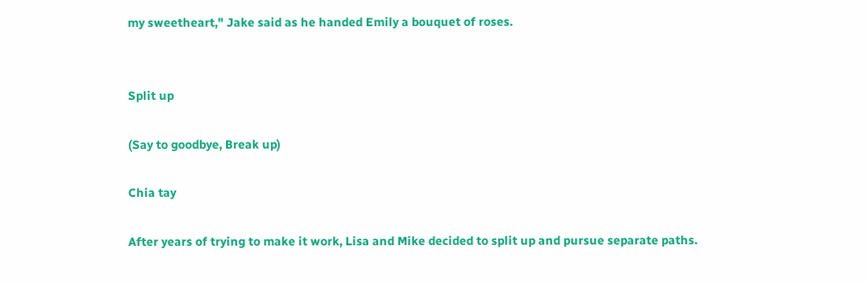my sweetheart," Jake said as he handed Emily a bouquet of roses.


Split up

(Say to goodbye, Break up)

Chia tay

After years of trying to make it work, Lisa and Mike decided to split up and pursue separate paths.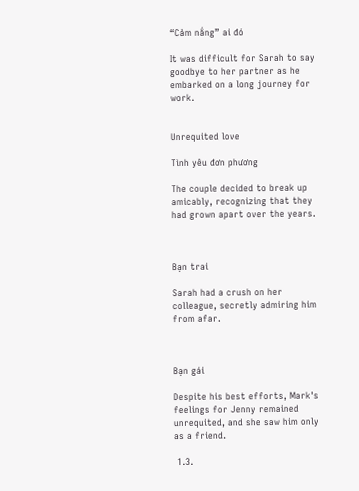“Cảm nắng” ai đó

It was difficult for Sarah to say goodbye to her partner as he embarked on a long journey for work.


Unrequited love

Tình yêu đơn phương

The couple decided to break up amicably, recognizing that they had grown apart over the years.



Bạn trai

Sarah had a crush on her colleague, secretly admiring him from afar.



Bạn gái

Despite his best efforts, Mark's feelings for Jenny remained unrequited, and she saw him only as a friend.

 1.3.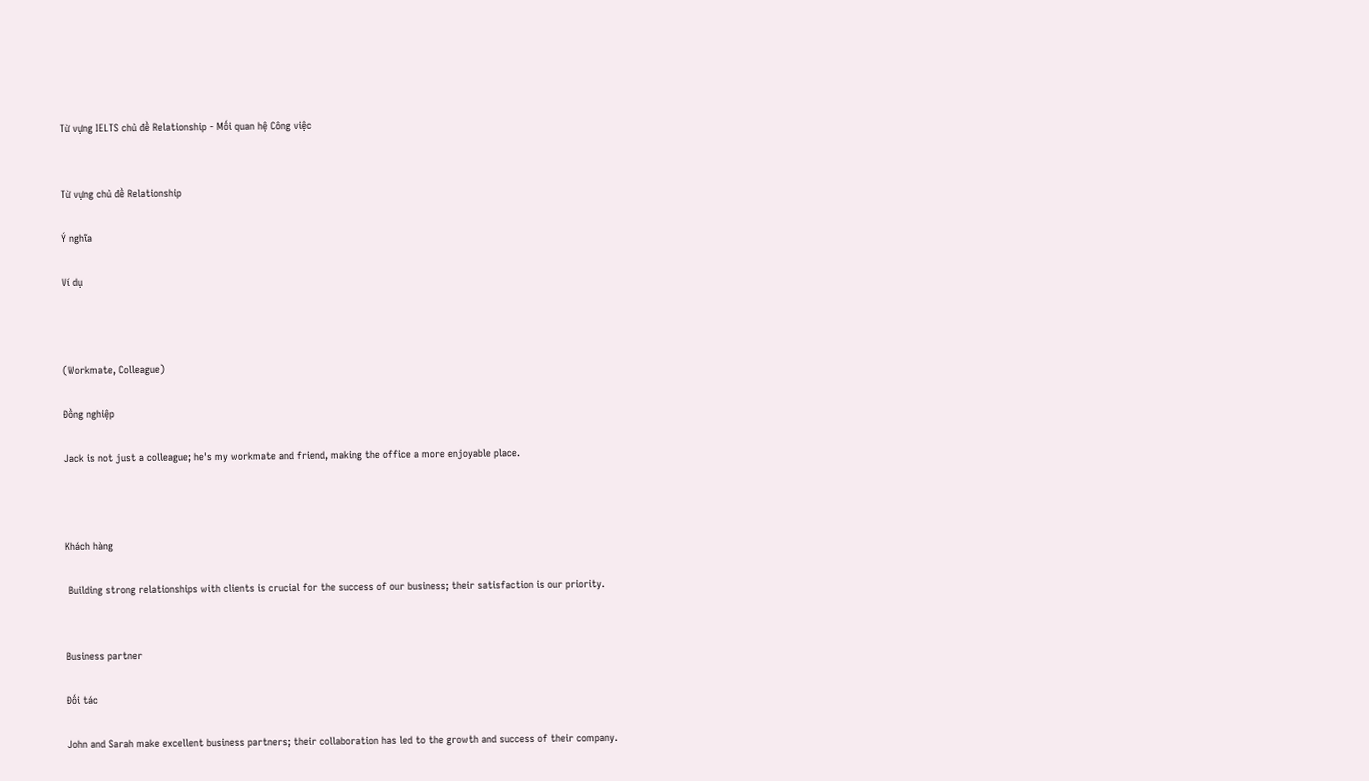Từ vựng IELTS chủ đề Relationship - Mối quan hệ Công việc


Từ vựng chủ đề Relationship

Ý nghĩa

Ví dụ



(Workmate, Colleague)

Đồng nghiệp

Jack is not just a colleague; he's my workmate and friend, making the office a more enjoyable place.



Khách hàng

 Building strong relationships with clients is crucial for the success of our business; their satisfaction is our priority.


Business partner

Đối tác

John and Sarah make excellent business partners; their collaboration has led to the growth and success of their company.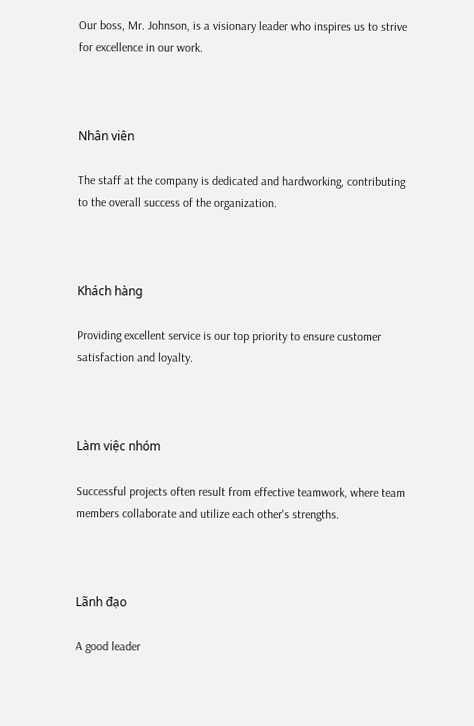Our boss, Mr. Johnson, is a visionary leader who inspires us to strive for excellence in our work.



Nhân viên

The staff at the company is dedicated and hardworking, contributing to the overall success of the organization.



Khách hàng

Providing excellent service is our top priority to ensure customer satisfaction and loyalty.



Làm việc nhóm

Successful projects often result from effective teamwork, where team members collaborate and utilize each other's strengths.



Lãnh đạo

A good leader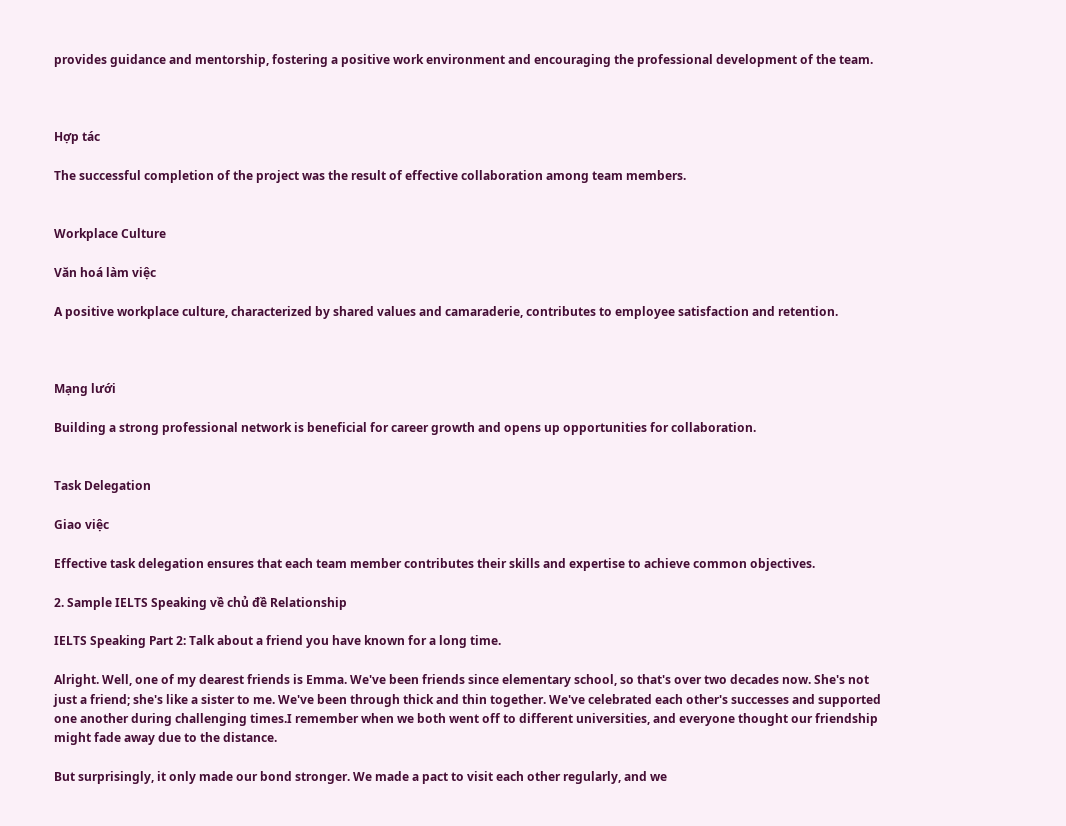provides guidance and mentorship, fostering a positive work environment and encouraging the professional development of the team.



Hợp tác

The successful completion of the project was the result of effective collaboration among team members.


Workplace Culture

Văn hoá làm việc

A positive workplace culture, characterized by shared values and camaraderie, contributes to employee satisfaction and retention.



Mạng lưới

Building a strong professional network is beneficial for career growth and opens up opportunities for collaboration.


Task Delegation

Giao việc

Effective task delegation ensures that each team member contributes their skills and expertise to achieve common objectives.

2. Sample IELTS Speaking về chủ đề Relationship

IELTS Speaking Part 2: Talk about a friend you have known for a long time.

Alright. Well, one of my dearest friends is Emma. We've been friends since elementary school, so that's over two decades now. She's not just a friend; she's like a sister to me. We've been through thick and thin together. We've celebrated each other's successes and supported one another during challenging times.I remember when we both went off to different universities, and everyone thought our friendship might fade away due to the distance.

But surprisingly, it only made our bond stronger. We made a pact to visit each other regularly, and we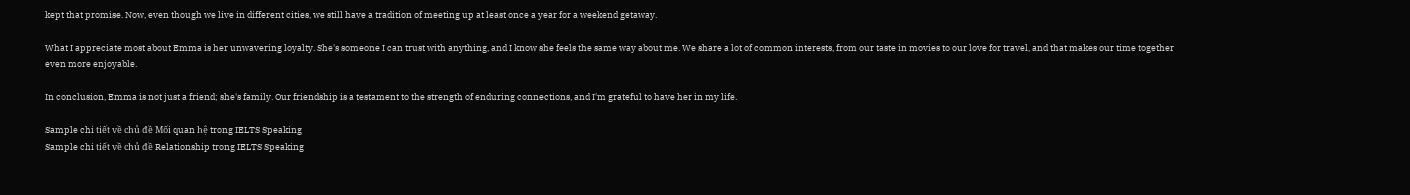kept that promise. Now, even though we live in different cities, we still have a tradition of meeting up at least once a year for a weekend getaway.

What I appreciate most about Emma is her unwavering loyalty. She's someone I can trust with anything, and I know she feels the same way about me. We share a lot of common interests, from our taste in movies to our love for travel, and that makes our time together even more enjoyable.

In conclusion, Emma is not just a friend; she's family. Our friendship is a testament to the strength of enduring connections, and I'm grateful to have her in my life.

Sample chi tiết về chủ đề Mối quan hệ trong IELTS Speaking
Sample chi tiết về chủ đề Relationship trong IELTS Speaking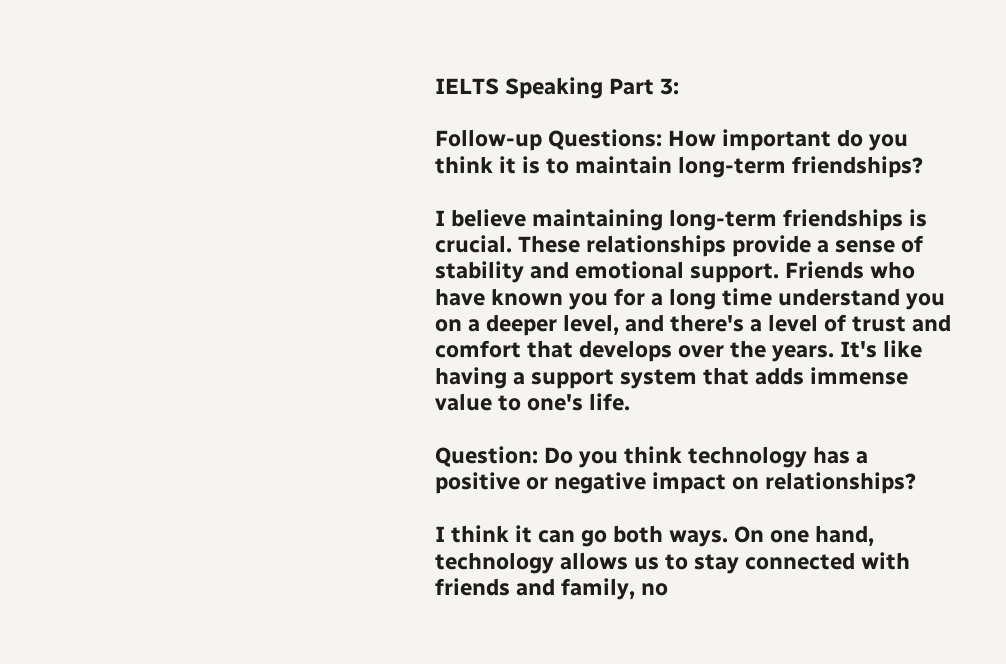IELTS Speaking Part 3:

Follow-up Questions: How important do you think it is to maintain long-term friendships?

I believe maintaining long-term friendships is crucial. These relationships provide a sense of stability and emotional support. Friends who have known you for a long time understand you on a deeper level, and there's a level of trust and comfort that develops over the years. It's like having a support system that adds immense value to one's life.

Question: Do you think technology has a positive or negative impact on relationships?

I think it can go both ways. On one hand, technology allows us to stay connected with friends and family, no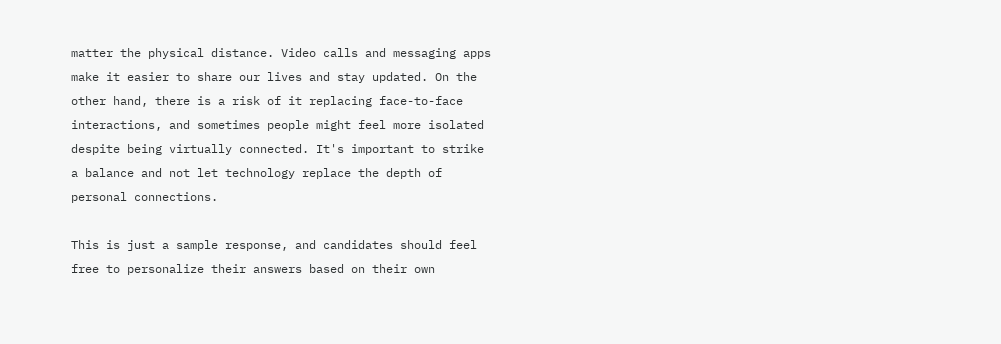matter the physical distance. Video calls and messaging apps make it easier to share our lives and stay updated. On the other hand, there is a risk of it replacing face-to-face interactions, and sometimes people might feel more isolated despite being virtually connected. It's important to strike a balance and not let technology replace the depth of personal connections.

This is just a sample response, and candidates should feel free to personalize their answers based on their own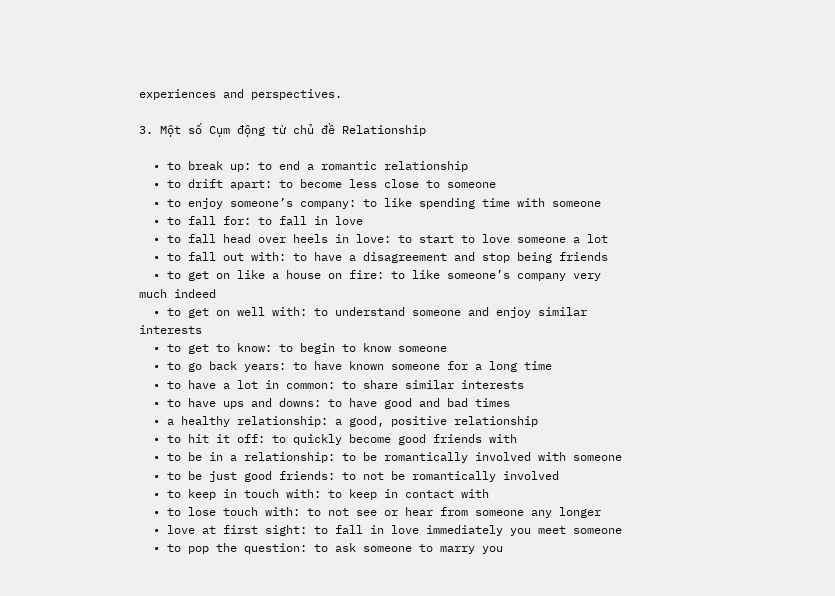experiences and perspectives.

3. Một số Cụm động từ chủ đề Relationship

  • to break up: to end a romantic relationship
  • to drift apart: to become less close to someone
  • to enjoy someone’s company: to like spending time with someone
  • to fall for: to fall in love
  • to fall head over heels in love: to start to love someone a lot
  • to fall out with: to have a disagreement and stop being friends
  • to get on like a house on fire: to like someone’s company very much indeed
  • to get on well with: to understand someone and enjoy similar interests
  • to get to know: to begin to know someone
  • to go back years: to have known someone for a long time
  • to have a lot in common: to share similar interests
  • to have ups and downs: to have good and bad times
  • a healthy relationship: a good, positive relationship
  • to hit it off: to quickly become good friends with
  • to be in a relationship: to be romantically involved with someone
  • to be just good friends: to not be romantically involved
  • to keep in touch with: to keep in contact with
  • to lose touch with: to not see or hear from someone any longer
  • love at first sight: to fall in love immediately you meet someone
  • to pop the question: to ask someone to marry you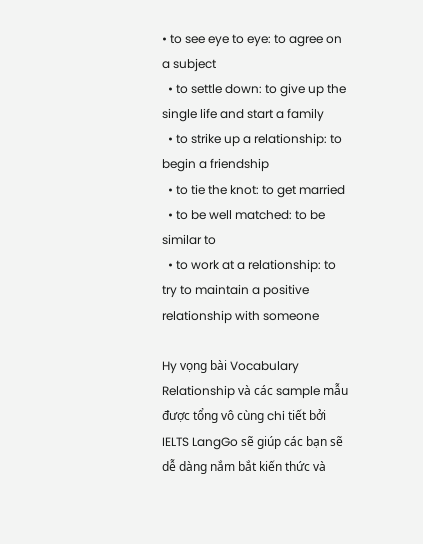• to see eye to eye: to agree on a subject
  • to settle down: to give up the single life and start a family
  • to strike up a relationship: to begin a friendship
  • to tie the knot: to get married
  • to be well matched: to be similar to
  • to work at a relationship: to try to maintain a positive relationship with someone

Hy vọng bài Vocabulary Relationship và các sample mẫu được tổng vô cùng chi tiết bởi IELTS LangGo sẽ giúp các bạn sẽ dễ dàng nắm bắt kiến thức và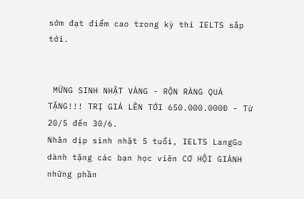sớm đạt điểm cao trong kỳ thi IELTS sắp tới.


 MỪNG SINH NHẬT VÀNG - RỘN RÀNG QUÀ TẶNG!!! TRỊ GIÁ LÊN TỚI 650.000.000Đ - Từ 20/5 đến 30/6.
Nhân dịp sinh nhật 5 tuổi, IELTS LangGo dành tặng các bạn học viên CƠ HỘI GIÀNH những phần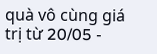quà vô cùng giá trị từ 20/05 -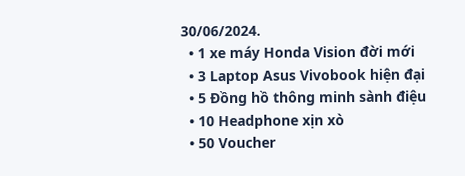30/06/2024.
  • 1 xe máy Honda Vision đời mới
  • 3 Laptop Asus Vivobook hiện đại
  • 5 Đồng hồ thông minh sành điệu
  • 10 Headphone xịn xò
  • 50 Voucher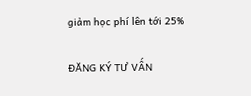giảm học phí lên tới 25%

ĐĂNG KÝ TƯ VẤN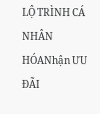LỘ TRÌNH CÁ NHÂN HÓANhận ƯU ĐÃI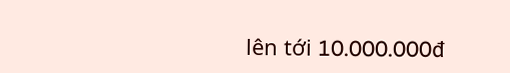lên tới 10.000.000đ